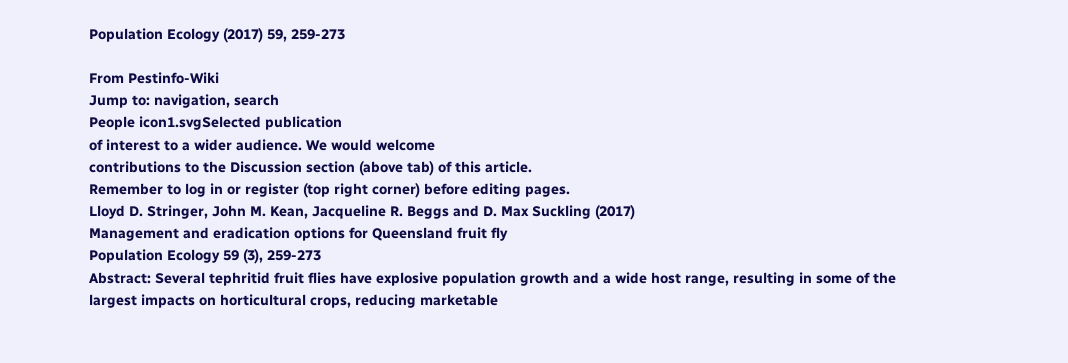Population Ecology (2017) 59, 259-273

From Pestinfo-Wiki
Jump to: navigation, search
People icon1.svgSelected publication
of interest to a wider audience. We would welcome
contributions to the Discussion section (above tab) of this article.
Remember to log in or register (top right corner) before editing pages.
Lloyd D. Stringer, John M. Kean, Jacqueline R. Beggs and D. Max Suckling (2017)
Management and eradication options for Queensland fruit fly
Population Ecology 59 (3), 259-273
Abstract: Several tephritid fruit flies have explosive population growth and a wide host range, resulting in some of the largest impacts on horticultural crops, reducing marketable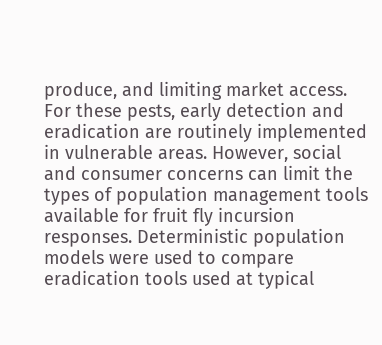produce, and limiting market access. For these pests, early detection and eradication are routinely implemented in vulnerable areas. However, social and consumer concerns can limit the types of population management tools available for fruit fly incursion responses. Deterministic population models were used to compare eradication tools used at typical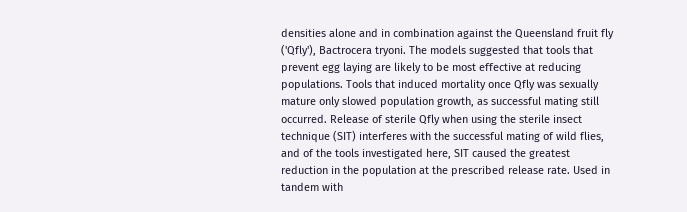densities alone and in combination against the Queensland fruit fly ('Qfly'), Bactrocera tryoni. The models suggested that tools that prevent egg laying are likely to be most effective at reducing populations. Tools that induced mortality once Qfly was sexually mature only slowed population growth, as successful mating still occurred. Release of sterile Qfly when using the sterile insect technique (SIT) interferes with the successful mating of wild flies, and of the tools investigated here, SIT caused the greatest reduction in the population at the prescribed release rate. Used in tandem with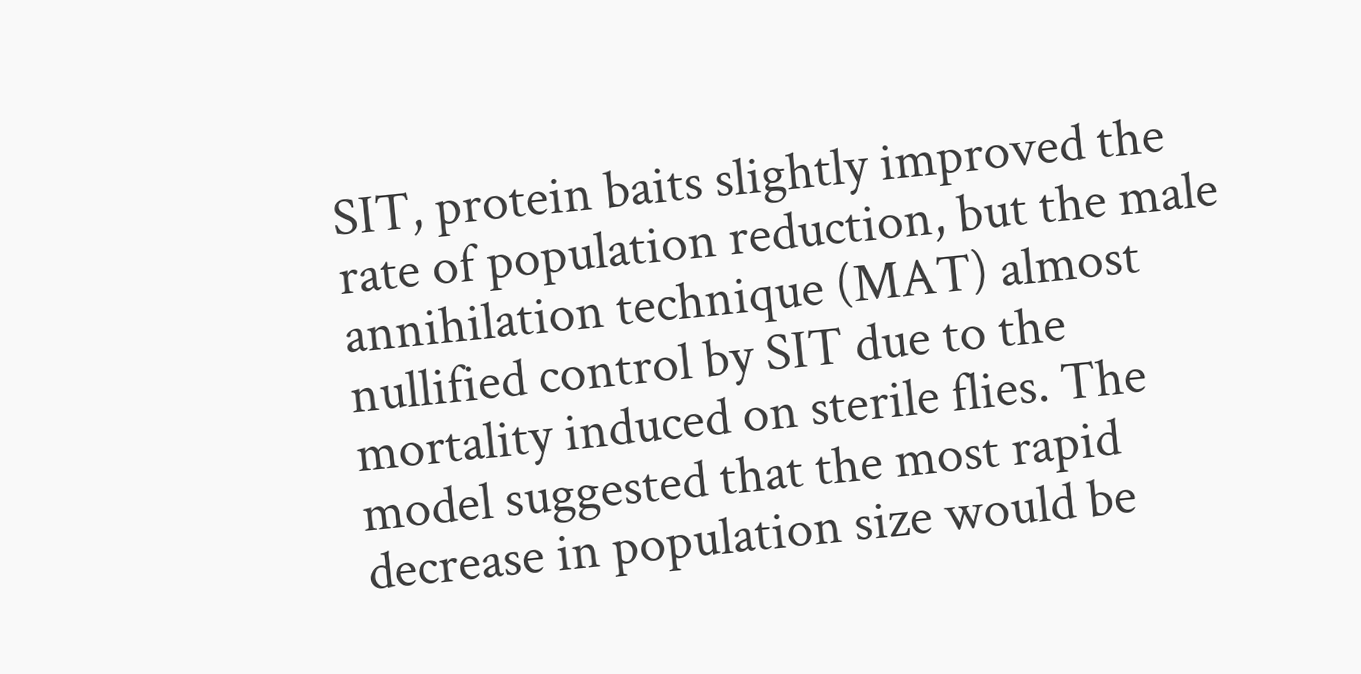SIT, protein baits slightly improved the rate of population reduction, but the male annihilation technique (MAT) almost nullified control by SIT due to the mortality induced on sterile flies. The model suggested that the most rapid decrease in population size would be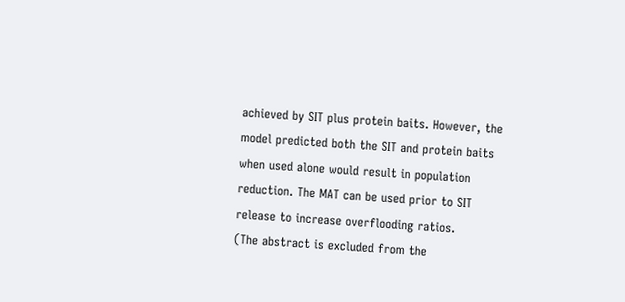achieved by SIT plus protein baits. However, the model predicted both the SIT and protein baits when used alone would result in population reduction. The MAT can be used prior to SIT release to increase overflooding ratios.
(The abstract is excluded from the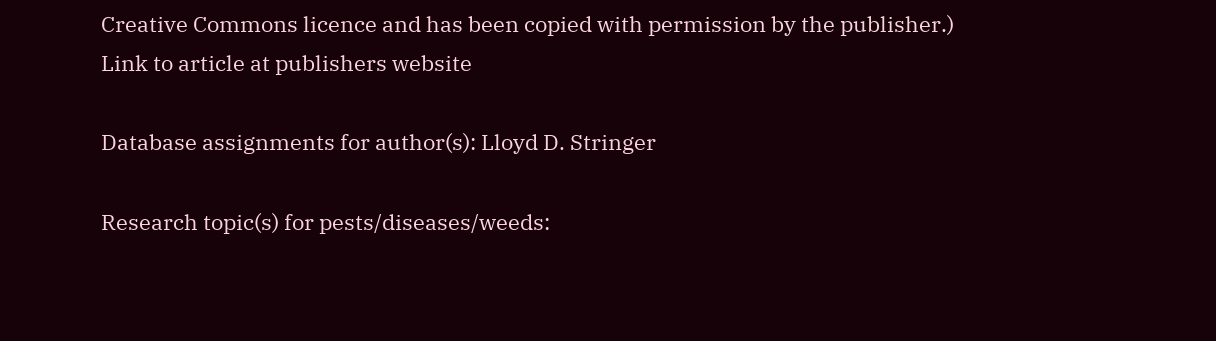Creative Commons licence and has been copied with permission by the publisher.)
Link to article at publishers website

Database assignments for author(s): Lloyd D. Stringer

Research topic(s) for pests/diseases/weeds: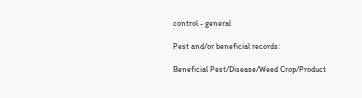control - general

Pest and/or beneficial records:

Beneficial Pest/Disease/Weed Crop/Product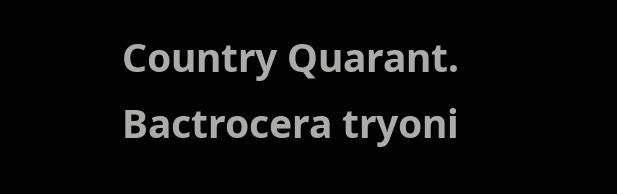Country Quarant.
Bactrocera tryoni